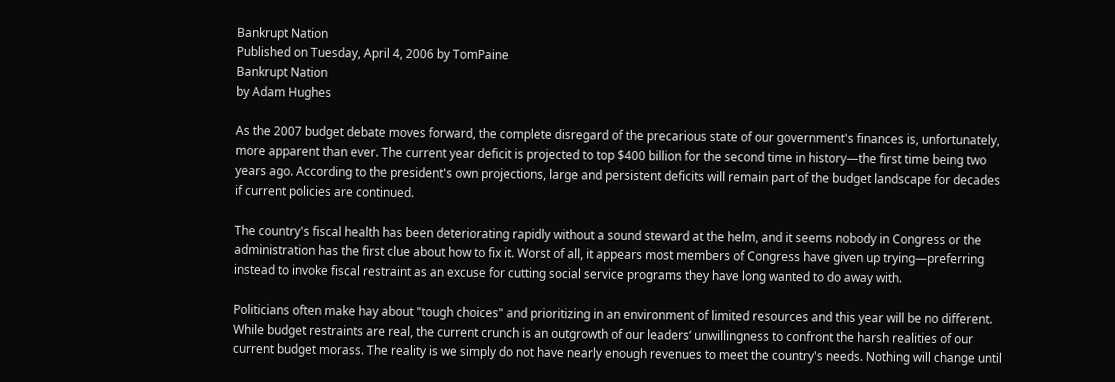Bankrupt Nation
Published on Tuesday, April 4, 2006 by TomPaine
Bankrupt Nation
by Adam Hughes

As the 2007 budget debate moves forward, the complete disregard of the precarious state of our government's finances is, unfortunately, more apparent than ever. The current year deficit is projected to top $400 billion for the second time in history—the first time being two years ago. According to the president's own projections, large and persistent deficits will remain part of the budget landscape for decades if current policies are continued.

The country's fiscal health has been deteriorating rapidly without a sound steward at the helm, and it seems nobody in Congress or the administration has the first clue about how to fix it. Worst of all, it appears most members of Congress have given up trying—preferring instead to invoke fiscal restraint as an excuse for cutting social service programs they have long wanted to do away with.

Politicians often make hay about "tough choices" and prioritizing in an environment of limited resources and this year will be no different. While budget restraints are real, the current crunch is an outgrowth of our leaders’ unwillingness to confront the harsh realities of our current budget morass. The reality is we simply do not have nearly enough revenues to meet the country's needs. Nothing will change until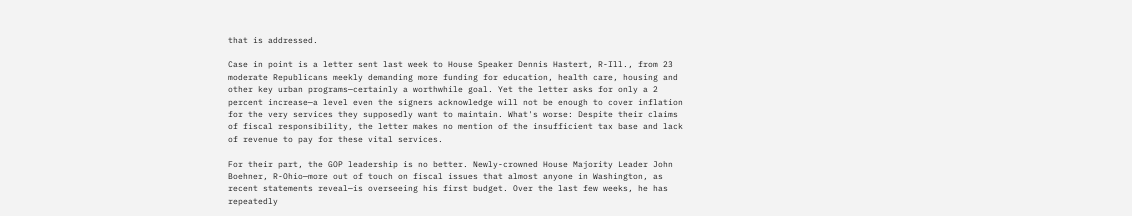that is addressed.

Case in point is a letter sent last week to House Speaker Dennis Hastert, R-Ill., from 23 moderate Republicans meekly demanding more funding for education, health care, housing and other key urban programs—certainly a worthwhile goal. Yet the letter asks for only a 2 percent increase—a level even the signers acknowledge will not be enough to cover inflation for the very services they supposedly want to maintain. What's worse: Despite their claims of fiscal responsibility, the letter makes no mention of the insufficient tax base and lack of revenue to pay for these vital services.

For their part, the GOP leadership is no better. Newly-crowned House Majority Leader John Boehner, R-Ohio—more out of touch on fiscal issues that almost anyone in Washington, as recent statements reveal—is overseeing his first budget. Over the last few weeks, he has repeatedly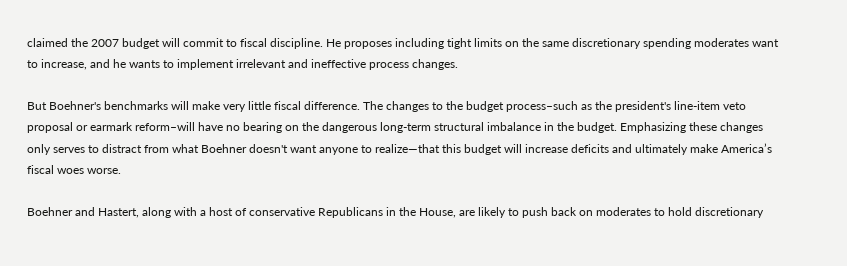claimed the 2007 budget will commit to fiscal discipline. He proposes including tight limits on the same discretionary spending moderates want to increase, and he wants to implement irrelevant and ineffective process changes.

But Boehner's benchmarks will make very little fiscal difference. The changes to the budget process–such as the president's line-item veto proposal or earmark reform–will have no bearing on the dangerous long-term structural imbalance in the budget. Emphasizing these changes only serves to distract from what Boehner doesn't want anyone to realize—that this budget will increase deficits and ultimately make America’s fiscal woes worse.

Boehner and Hastert, along with a host of conservative Republicans in the House, are likely to push back on moderates to hold discretionary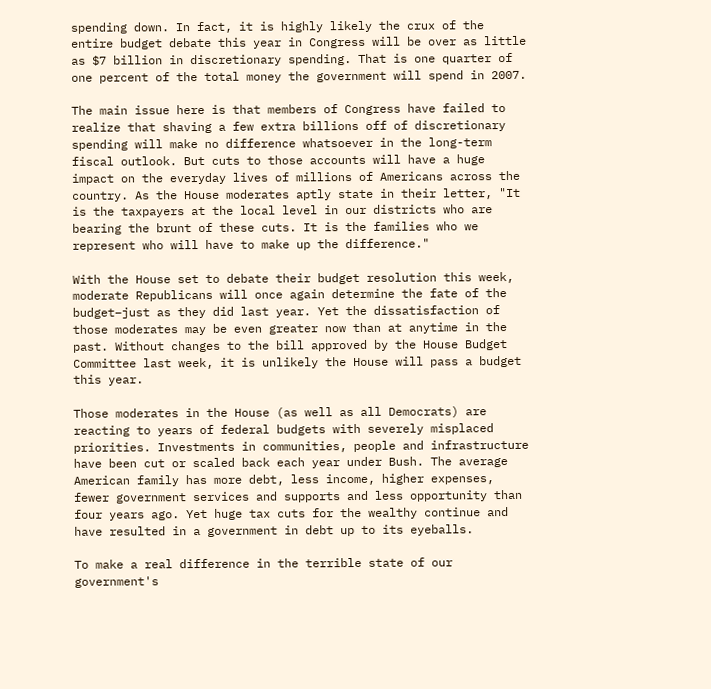spending down. In fact, it is highly likely the crux of the entire budget debate this year in Congress will be over as little as $7 billion in discretionary spending. That is one quarter of one percent of the total money the government will spend in 2007.

The main issue here is that members of Congress have failed to realize that shaving a few extra billions off of discretionary spending will make no difference whatsoever in the long-term fiscal outlook. But cuts to those accounts will have a huge impact on the everyday lives of millions of Americans across the country. As the House moderates aptly state in their letter, "It is the taxpayers at the local level in our districts who are bearing the brunt of these cuts. It is the families who we represent who will have to make up the difference."

With the House set to debate their budget resolution this week, moderate Republicans will once again determine the fate of the budget–just as they did last year. Yet the dissatisfaction of those moderates may be even greater now than at anytime in the past. Without changes to the bill approved by the House Budget Committee last week, it is unlikely the House will pass a budget this year.

Those moderates in the House (as well as all Democrats) are reacting to years of federal budgets with severely misplaced priorities. Investments in communities, people and infrastructure have been cut or scaled back each year under Bush. The average American family has more debt, less income, higher expenses, fewer government services and supports and less opportunity than four years ago. Yet huge tax cuts for the wealthy continue and have resulted in a government in debt up to its eyeballs.

To make a real difference in the terrible state of our government's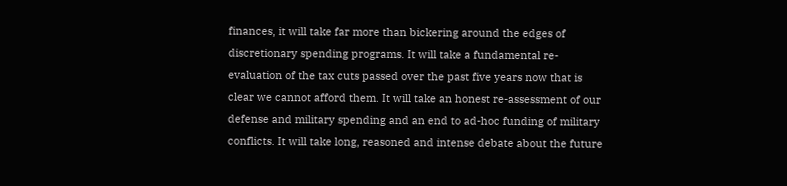finances, it will take far more than bickering around the edges of discretionary spending programs. It will take a fundamental re-evaluation of the tax cuts passed over the past five years now that is clear we cannot afford them. It will take an honest re-assessment of our defense and military spending and an end to ad-hoc funding of military conflicts. It will take long, reasoned and intense debate about the future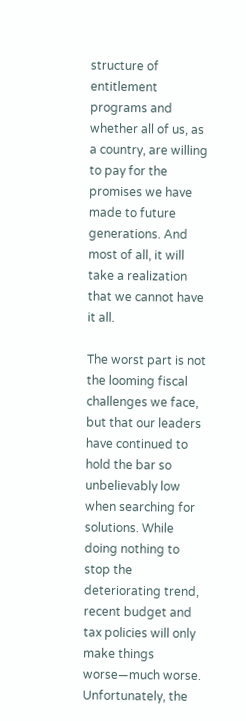structure of entitlement programs and whether all of us, as a country, are willing to pay for the promises we have made to future generations. And most of all, it will take a realization that we cannot have it all.

The worst part is not the looming fiscal challenges we face, but that our leaders have continued to hold the bar so unbelievably low when searching for solutions. While doing nothing to stop the deteriorating trend, recent budget and tax policies will only make things worse—much worse. Unfortunately, the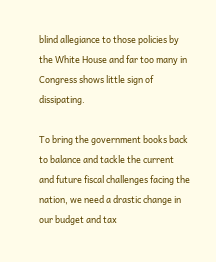blind allegiance to those policies by the White House and far too many in Congress shows little sign of dissipating.

To bring the government books back to balance and tackle the current and future fiscal challenges facing the nation, we need a drastic change in our budget and tax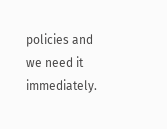policies and we need it immediately.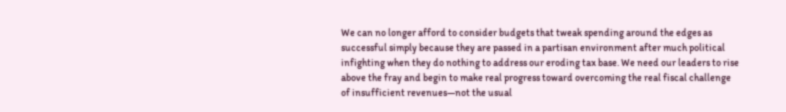We can no longer afford to consider budgets that tweak spending around the edges as successful simply because they are passed in a partisan environment after much political infighting when they do nothing to address our eroding tax base. We need our leaders to rise above the fray and begin to make real progress toward overcoming the real fiscal challenge of insufficient revenues—not the usual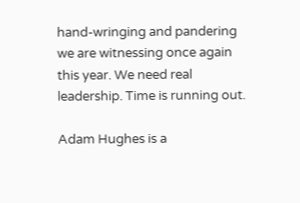hand-wringing and pandering we are witnessing once again this year. We need real leadership. Time is running out.

Adam Hughes is a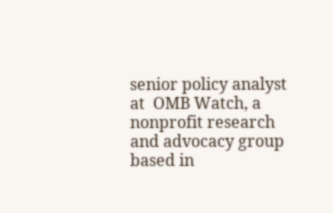senior policy analyst at  OMB Watch, a nonprofit research and advocacy group based in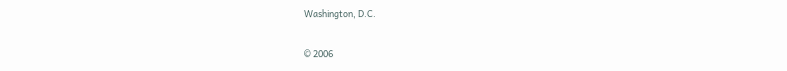Washington, D.C.

© 2006